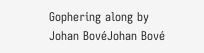Gophering along by Johan BovéJohan Bové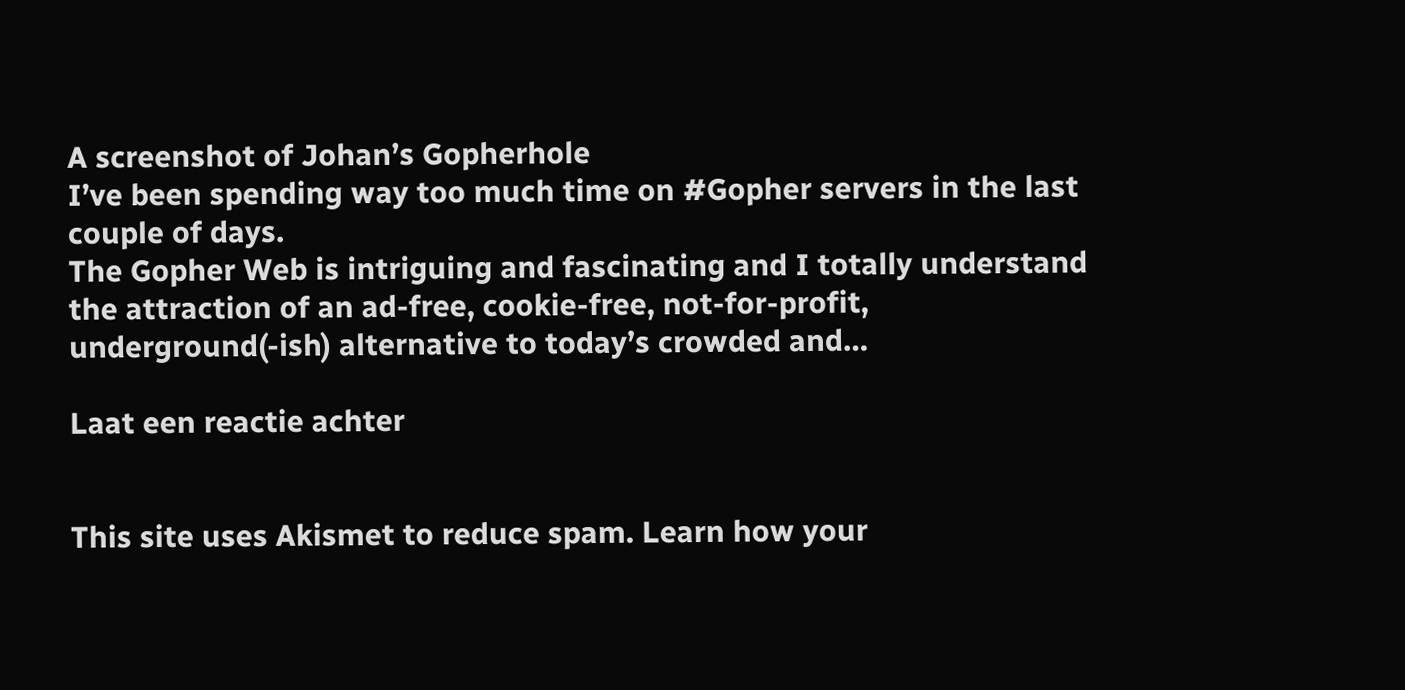A screenshot of Johan’s Gopherhole
I’ve been spending way too much time on #Gopher servers in the last couple of days.
The Gopher Web is intriguing and fascinating and I totally understand the attraction of an ad-free, cookie-free, not-for-profit, underground(-ish) alternative to today’s crowded and…

Laat een reactie achter


This site uses Akismet to reduce spam. Learn how your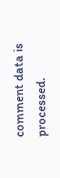comment data is processed.